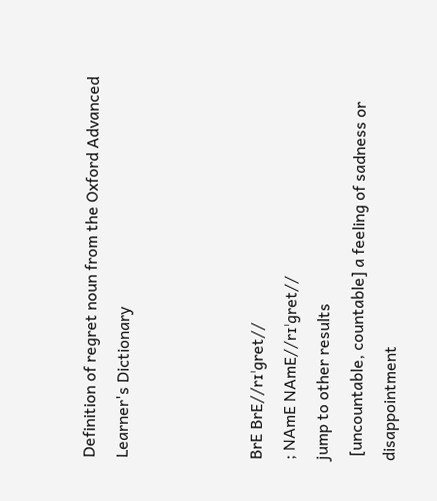Definition of regret noun from the Oxford Advanced Learner's Dictionary



BrE BrE//rɪˈɡret//
; NAmE NAmE//rɪˈɡret//
jump to other results
 [uncountable, countable] a feeling of sadness or disappointment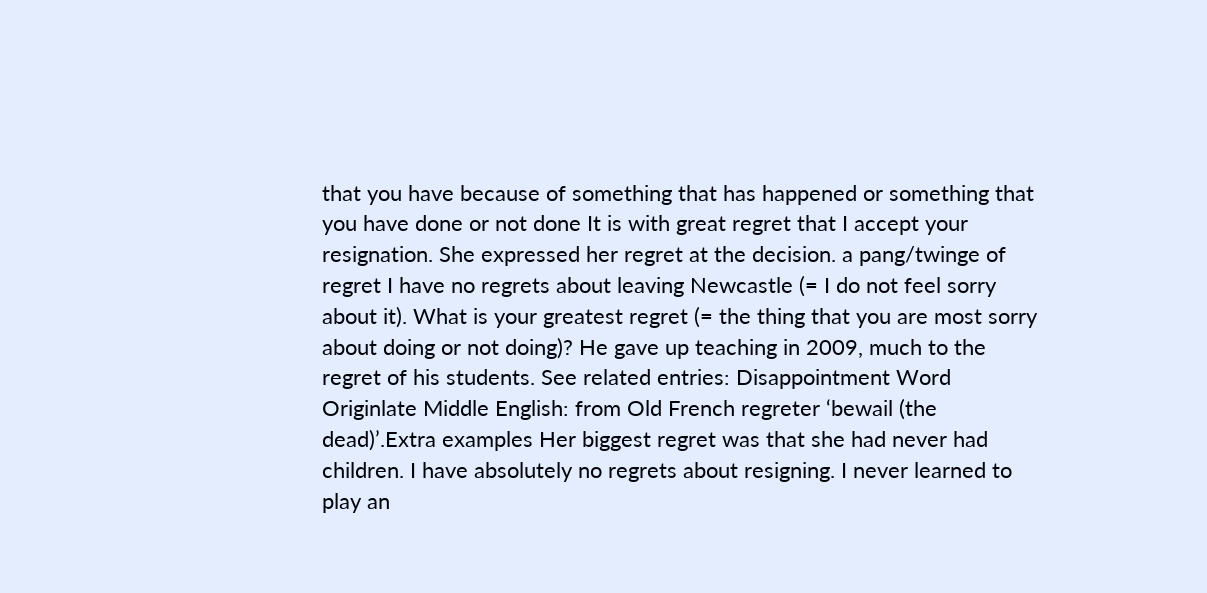that you have because of something that has happened or something that you have done or not done It is with great regret that I accept your resignation. She expressed her regret at the decision. a pang/twinge of regret I have no regrets about leaving Newcastle (= I do not feel sorry about it). What is your greatest regret (= the thing that you are most sorry about doing or not doing)? He gave up teaching in 2009, much to the regret of his students. See related entries: Disappointment Word Originlate Middle English: from Old French regreter ‘bewail (the dead)’.Extra examples Her biggest regret was that she had never had children. I have absolutely no regrets about resigning. I never learned to play an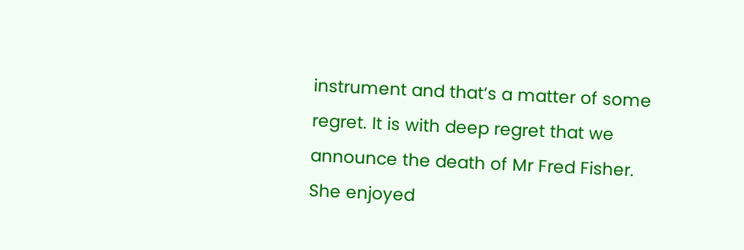instrument and that’s a matter of some regret. It is with deep regret that we announce the death of Mr Fred Fisher. She enjoyed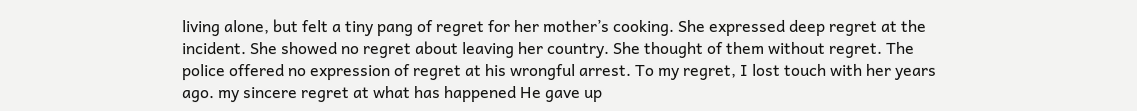living alone, but felt a tiny pang of regret for her mother’s cooking. She expressed deep regret at the incident. She showed no regret about leaving her country. She thought of them without regret. The police offered no expression of regret at his wrongful arrest. To my regret, I lost touch with her years ago. my sincere regret at what has happened He gave up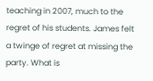teaching in 2007, much to the regret of his students. James felt a twinge of regret at missing the party. What is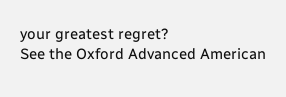your greatest regret?
See the Oxford Advanced American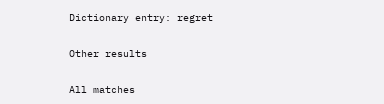Dictionary entry: regret

Other results

All matches